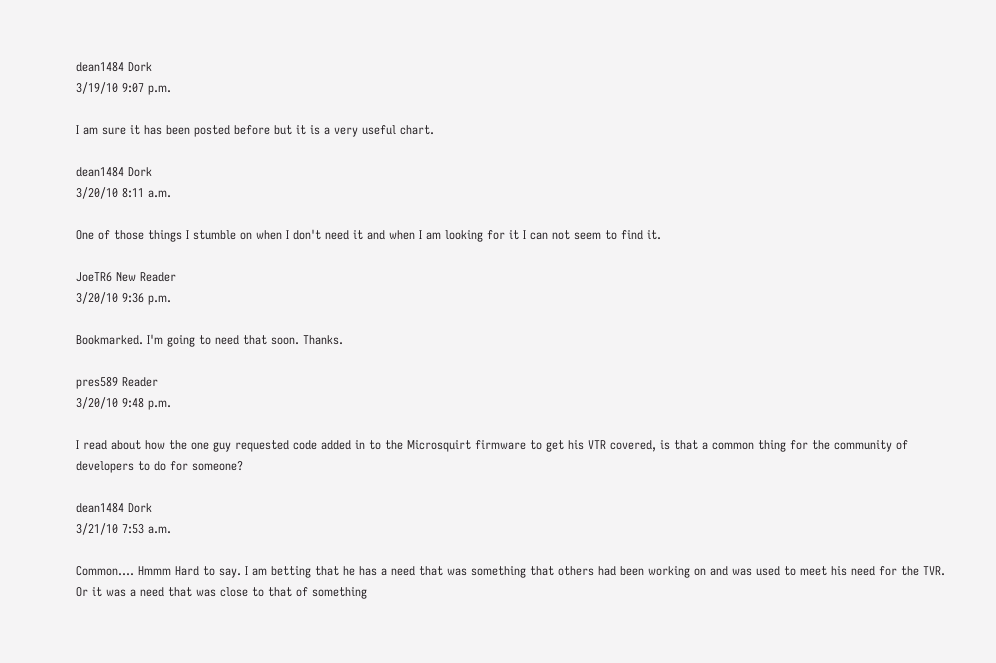dean1484 Dork
3/19/10 9:07 p.m.

I am sure it has been posted before but it is a very useful chart.

dean1484 Dork
3/20/10 8:11 a.m.

One of those things I stumble on when I don't need it and when I am looking for it I can not seem to find it.

JoeTR6 New Reader
3/20/10 9:36 p.m.

Bookmarked. I'm going to need that soon. Thanks.

pres589 Reader
3/20/10 9:48 p.m.

I read about how the one guy requested code added in to the Microsquirt firmware to get his VTR covered, is that a common thing for the community of developers to do for someone?

dean1484 Dork
3/21/10 7:53 a.m.

Common.... Hmmm Hard to say. I am betting that he has a need that was something that others had been working on and was used to meet his need for the TVR. Or it was a need that was close to that of something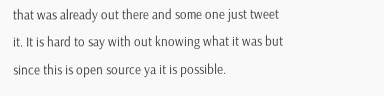that was already out there and some one just tweet it. It is hard to say with out knowing what it was but since this is open source ya it is possible.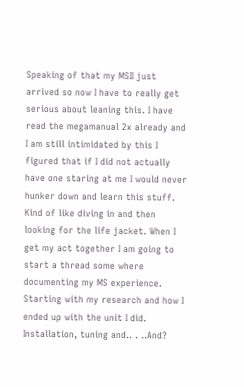Speaking of that my MSII just arrived so now I have to really get serious about leaning this. I have read the megamanual 2x already and I am still intimidated by this I figured that if I did not actually have one staring at me I would never hunker down and learn this stuff. Kind of like diving in and then looking for the life jacket. When I get my act together I am going to start a thread some where documenting my MS experience. Starting with my research and how I ended up with the unit I did. Installation, tuning and.. . ..And?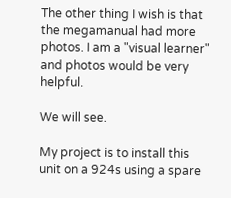The other thing I wish is that the megamanual had more photos. I am a "visual learner" and photos would be very helpful.

We will see.

My project is to install this unit on a 924s using a spare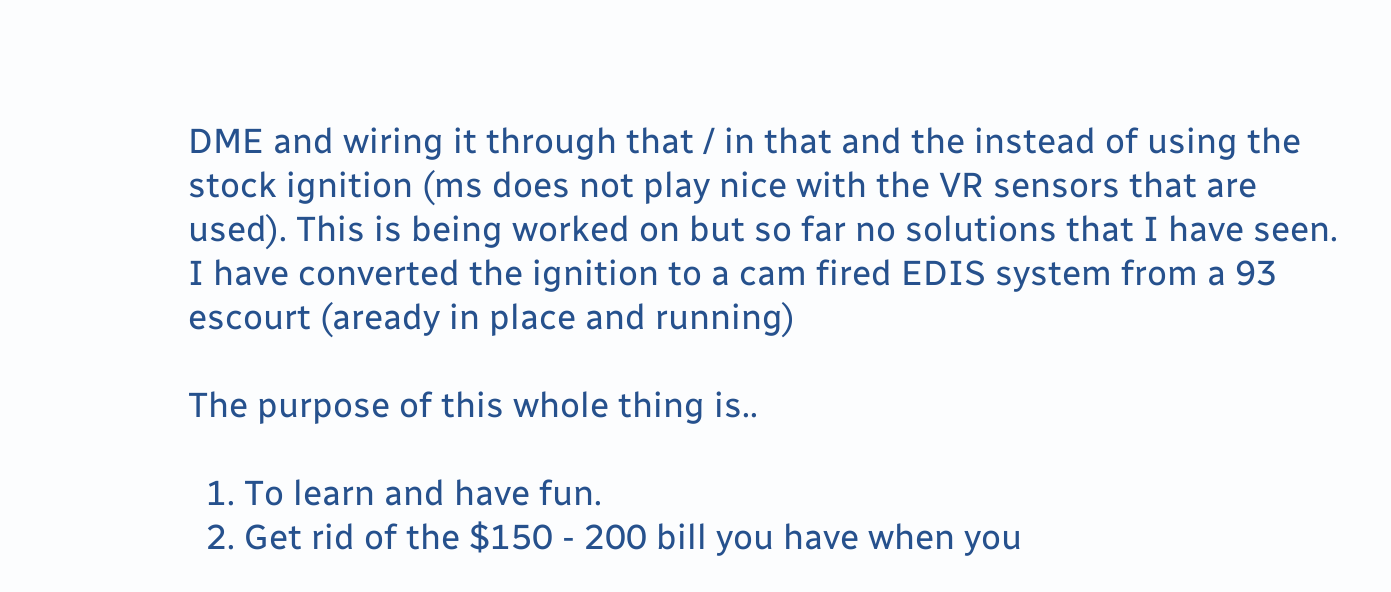DME and wiring it through that / in that and the instead of using the stock ignition (ms does not play nice with the VR sensors that are used). This is being worked on but so far no solutions that I have seen. I have converted the ignition to a cam fired EDIS system from a 93 escourt (aready in place and running)

The purpose of this whole thing is..

  1. To learn and have fun.
  2. Get rid of the $150 - 200 bill you have when you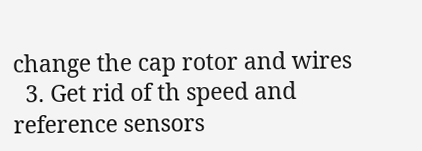change the cap rotor and wires
  3. Get rid of th speed and reference sensors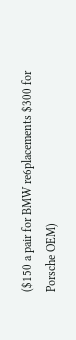($150 a pair for BMW re6placements $300 for Porsche OEM)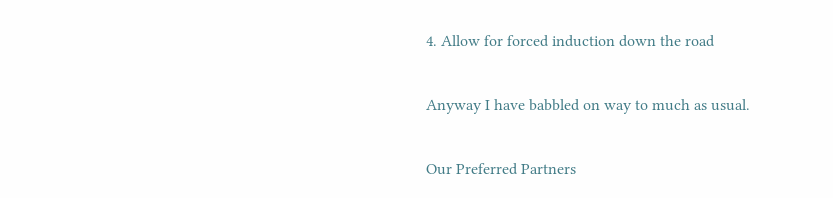4. Allow for forced induction down the road

Anyway I have babbled on way to much as usual.

Our Preferred Partners